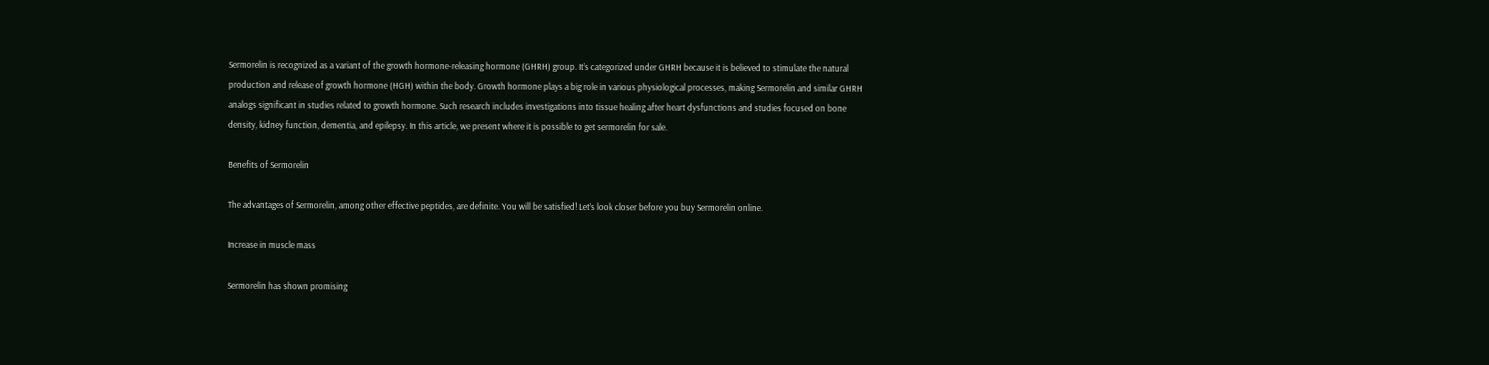Sermorelin is recognized as a variant of the growth hormone-releasing hormone (GHRH) group. It’s categorized under GHRH because it is believed to stimulate the natural production and release of growth hormone (HGH) within the body. Growth hormone plays a big role in various physiological processes, making Sermorelin and similar GHRH analogs significant in studies related to growth hormone. Such research includes investigations into tissue healing after heart dysfunctions and studies focused on bone density, kidney function, dementia, and epilepsy. In this article, we present where it is possible to get sermorelin for sale.

Benefits of Sermorelin

The advantages of Sermorelin, among other effective peptides, are definite. You will be satisfied! Let’s look closer before you buy Sermorelin online.

Increase in muscle mass

Sermorelin has shown promising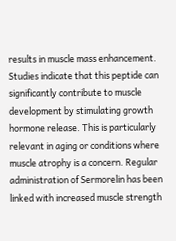results in muscle mass enhancement. Studies indicate that this peptide can significantly contribute to muscle development by stimulating growth hormone release. This is particularly relevant in aging or conditions where muscle atrophy is a concern. Regular administration of Sermorelin has been linked with increased muscle strength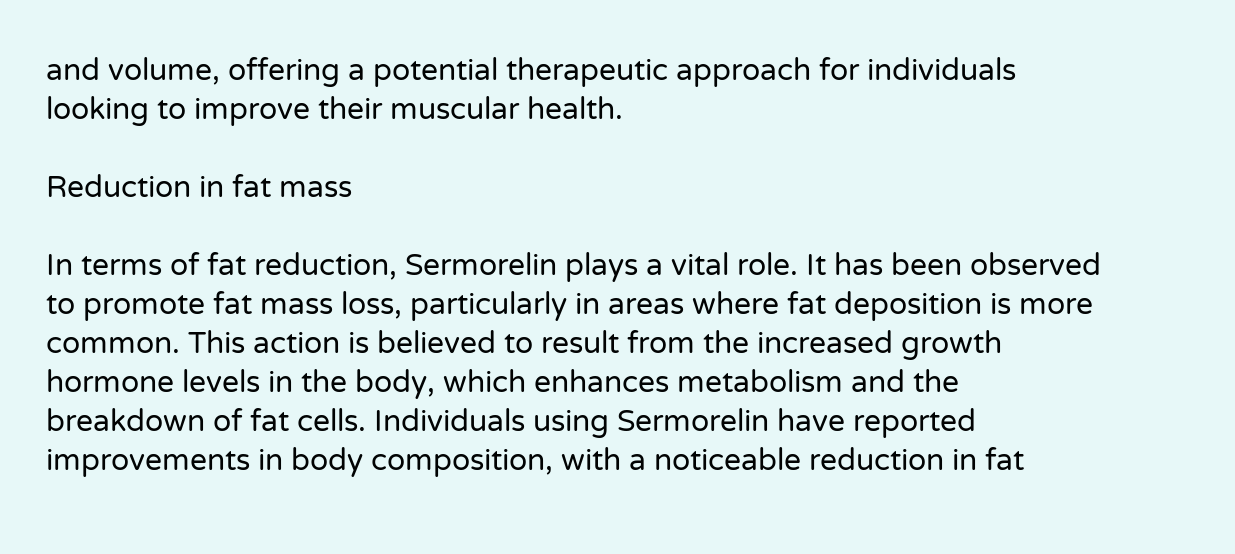and volume, offering a potential therapeutic approach for individuals looking to improve their muscular health.

Reduction in fat mass

In terms of fat reduction, Sermorelin plays a vital role. It has been observed to promote fat mass loss, particularly in areas where fat deposition is more common. This action is believed to result from the increased growth hormone levels in the body, which enhances metabolism and the breakdown of fat cells. Individuals using Sermorelin have reported improvements in body composition, with a noticeable reduction in fat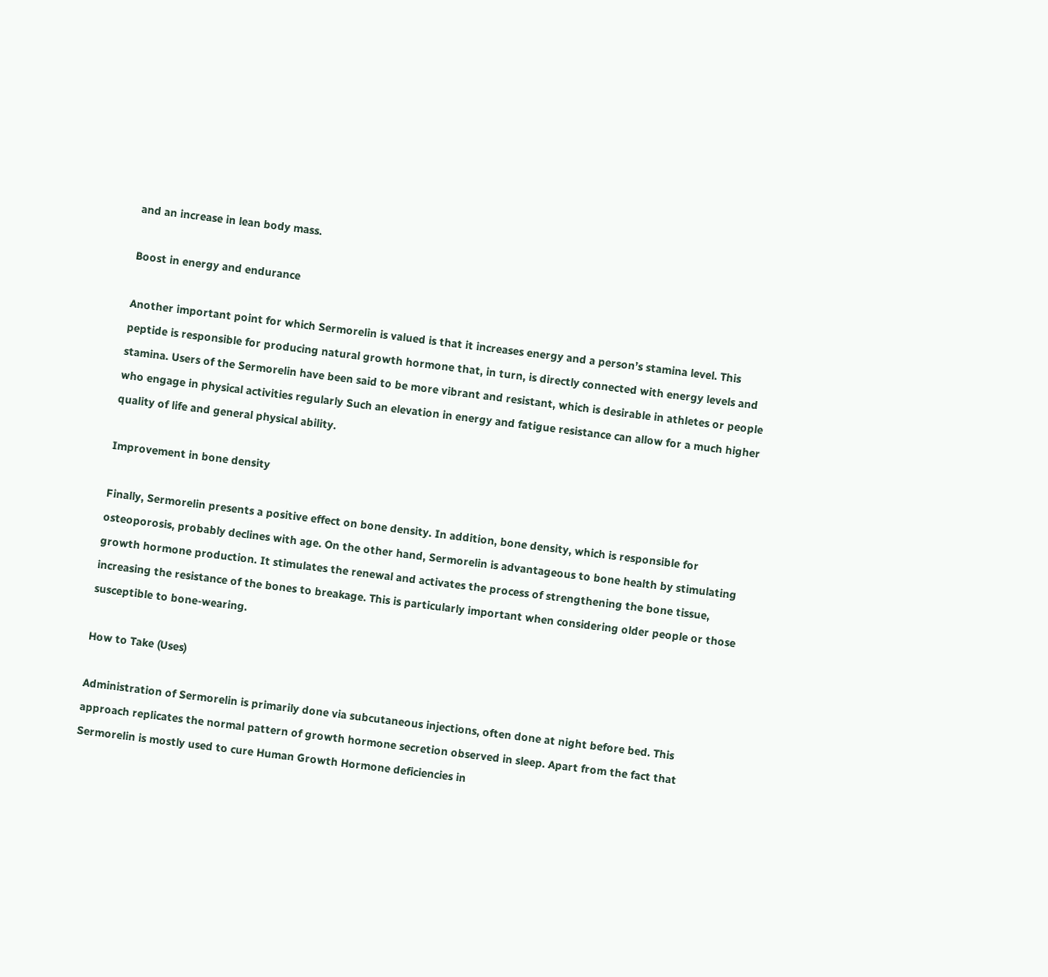and an increase in lean body mass.

Boost in energy and endurance

Another important point for which Sermorelin is valued is that it increases energy and a person’s stamina level. This peptide is responsible for producing natural growth hormone that, in turn, is directly connected with energy levels and stamina. Users of the Sermorelin have been said to be more vibrant and resistant, which is desirable in athletes or people who engage in physical activities regularly Such an elevation in energy and fatigue resistance can allow for a much higher quality of life and general physical ability.

Improvement in bone density

Finally, Sermorelin presents a positive effect on bone density. In addition, bone density, which is responsible for osteoporosis, probably declines with age. On the other hand, Sermorelin is advantageous to bone health by stimulating growth hormone production. It stimulates the renewal and activates the process of strengthening the bone tissue, increasing the resistance of the bones to breakage. This is particularly important when considering older people or those susceptible to bone-wearing.

How to Take (Uses)

Administration of Sermorelin is primarily done via subcutaneous injections, often done at night before bed. This approach replicates the normal pattern of growth hormone secretion observed in sleep. Apart from the fact that Sermorelin is mostly used to cure Human Growth Hormone deficiencies in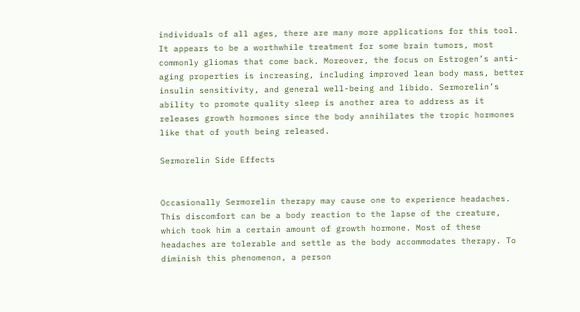individuals of all ages, there are many more applications for this tool. It appears to be a worthwhile treatment for some brain tumors, most commonly gliomas that come back. Moreover, the focus on Estrogen’s anti-aging properties is increasing, including improved lean body mass, better insulin sensitivity, and general well-being and libido. Sermorelin’s ability to promote quality sleep is another area to address as it releases growth hormones since the body annihilates the tropic hormones like that of youth being released.

Sermorelin Side Effects


Occasionally Sermorelin therapy may cause one to experience headaches. This discomfort can be a body reaction to the lapse of the creature, which took him a certain amount of growth hormone. Most of these headaches are tolerable and settle as the body accommodates therapy. To diminish this phenomenon, a person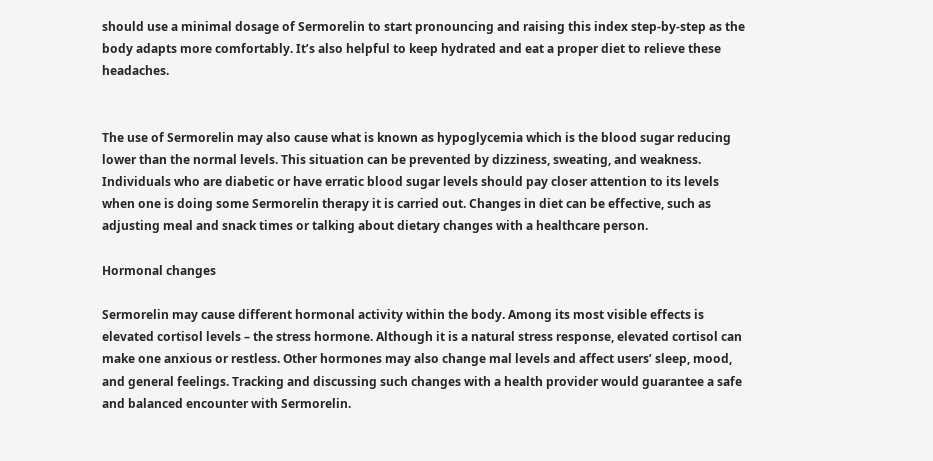should use a minimal dosage of Sermorelin to start pronouncing and raising this index step-by-step as the body adapts more comfortably. It’s also helpful to keep hydrated and eat a proper diet to relieve these headaches.


The use of Sermorelin may also cause what is known as hypoglycemia which is the blood sugar reducing lower than the normal levels. This situation can be prevented by dizziness, sweating, and weakness. Individuals who are diabetic or have erratic blood sugar levels should pay closer attention to its levels when one is doing some Sermorelin therapy it is carried out. Changes in diet can be effective, such as adjusting meal and snack times or talking about dietary changes with a healthcare person.

Hormonal changes

Sermorelin may cause different hormonal activity within the body. Among its most visible effects is elevated cortisol levels – the stress hormone. Although it is a natural stress response, elevated cortisol can make one anxious or restless. Other hormones may also change mal levels and affect users’ sleep, mood, and general feelings. Tracking and discussing such changes with a health provider would guarantee a safe and balanced encounter with Sermorelin.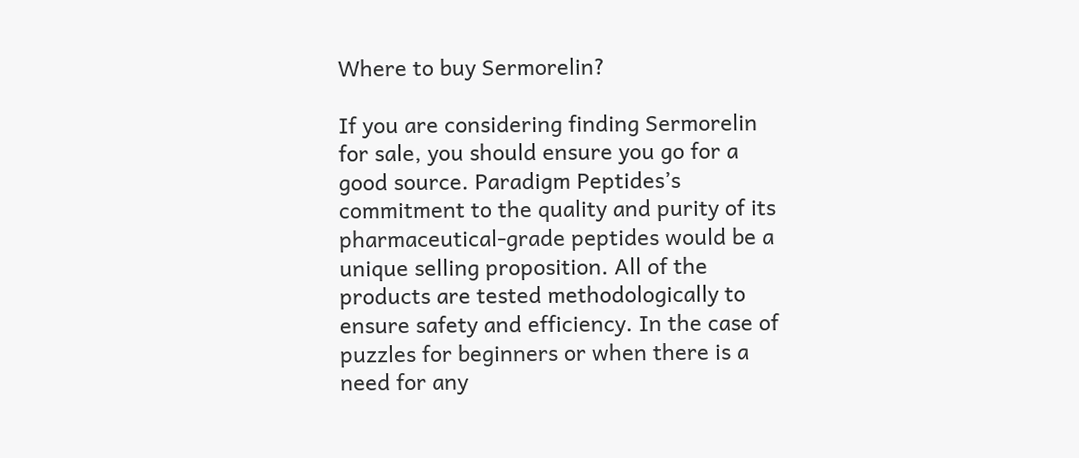Where to buy Sermorelin?

If you are considering finding Sermorelin for sale, you should ensure you go for a good source. Paradigm Peptides’s commitment to the quality and purity of its pharmaceutical-grade peptides would be a unique selling proposition. All of the products are tested methodologically to ensure safety and efficiency. In the case of puzzles for beginners or when there is a need for any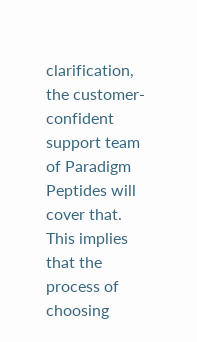clarification, the customer-confident support team of Paradigm Peptides will cover that. This implies that the process of choosing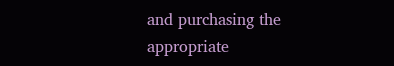and purchasing the appropriate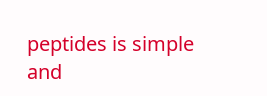peptides is simple and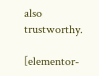also trustworthy.

[elementor-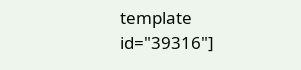template id="39316"]